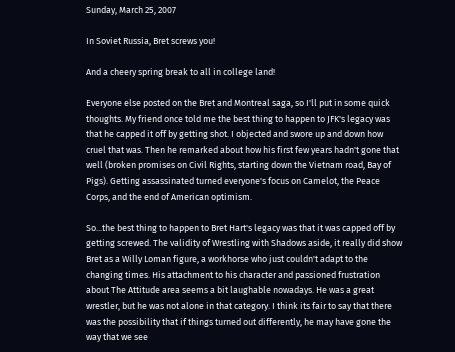Sunday, March 25, 2007

In Soviet Russia, Bret screws you!

And a cheery spring break to all in college land!

Everyone else posted on the Bret and Montreal saga, so I'll put in some quick thoughts. My friend once told me the best thing to happen to JFK's legacy was that he capped it off by getting shot. I objected and swore up and down how cruel that was. Then he remarked about how his first few years hadn't gone that well (broken promises on Civil Rights, starting down the Vietnam road, Bay of Pigs). Getting assassinated turned everyone's focus on Camelot, the Peace Corps, and the end of American optimism.

So...the best thing to happen to Bret Hart's legacy was that it was capped off by getting screwed. The validity of Wrestling with Shadows aside, it really did show Bret as a Willy Loman figure, a workhorse who just couldn't adapt to the changing times. His attachment to his character and passioned frustration about The Attitude area seems a bit laughable nowadays. He was a great wrestler, but he was not alone in that category. I think its fair to say that there was the possibility that if things turned out differently, he may have gone the way that we see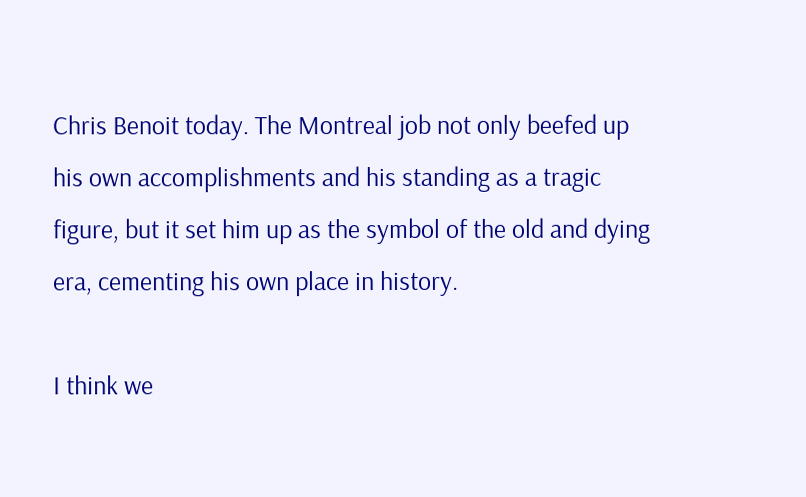Chris Benoit today. The Montreal job not only beefed up his own accomplishments and his standing as a tragic figure, but it set him up as the symbol of the old and dying era, cementing his own place in history.

I think we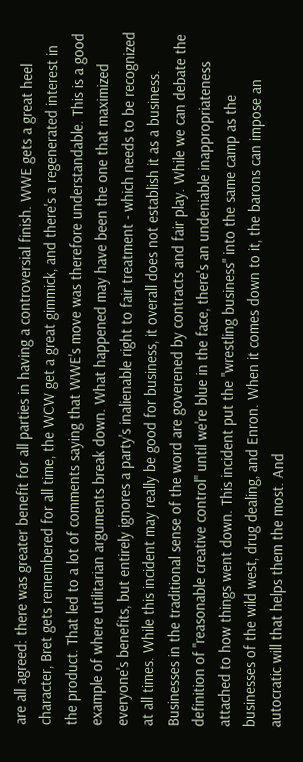are all agreed: there was greater benefit for all parties in having a controversial finish. WWE gets a great heel character, Bret gets remembered for all time, the WCW get a great gimmick, and there's a regenerated interest in the product. That led to a lot of comments saying that WWE's move was therefore understandable. This is a good example of where utilitarian arguments break down. What happened may have been the one that maximized everyone's benefits, but entirely ignores a party's inalienable right to fair treatment - which needs to be recognized at all times. While this incident may really be good for business, it overall does not establish it as a business. Businesses in the traditional sense of the word are goverened by contracts and fair play. While we can debate the definition of "reasonable creative control" until we're blue in the face, there's an undeniable inappropriateness attached to how things went down. This incident put the "wrestling business" into the same camp as the businesses of the wild west, drug dealing, and Enron. When it comes down to it, the barons can impose an autocratic will that helps them the most. And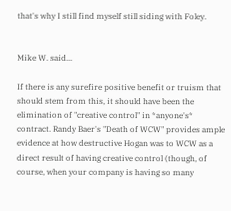that's why I still find myself still siding with Foley.


Mike W. said...

If there is any surefire positive benefit or truism that should stem from this, it should have been the elimination of "creative control" in *anyone's* contract. Randy Baer's "Death of WCW" provides ample evidence at how destructive Hogan was to WCW as a direct result of having creative control (though, of course, when your company is having so many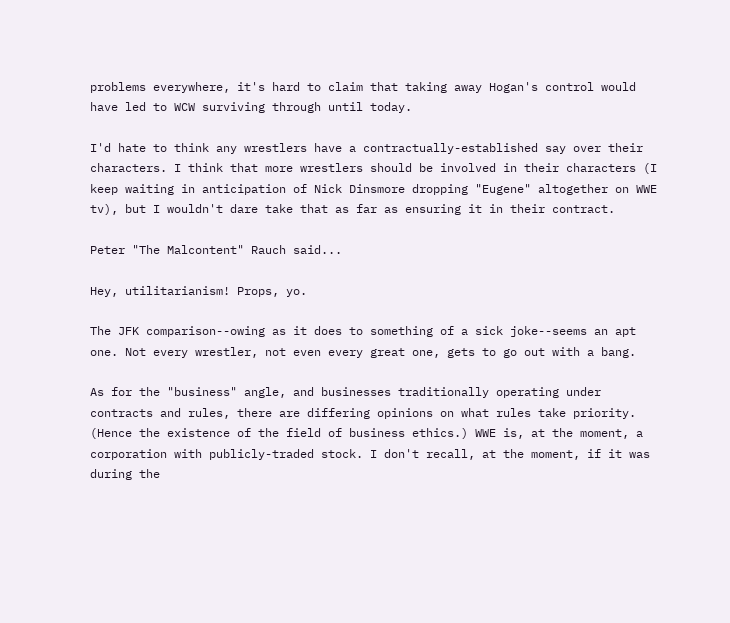problems everywhere, it's hard to claim that taking away Hogan's control would have led to WCW surviving through until today.

I'd hate to think any wrestlers have a contractually-established say over their characters. I think that more wrestlers should be involved in their characters (I keep waiting in anticipation of Nick Dinsmore dropping "Eugene" altogether on WWE tv), but I wouldn't dare take that as far as ensuring it in their contract.

Peter "The Malcontent" Rauch said...

Hey, utilitarianism! Props, yo.

The JFK comparison--owing as it does to something of a sick joke--seems an apt one. Not every wrestler, not even every great one, gets to go out with a bang.

As for the "business" angle, and businesses traditionally operating under contracts and rules, there are differing opinions on what rules take priority. (Hence the existence of the field of business ethics.) WWE is, at the moment, a corporation with publicly-traded stock. I don't recall, at the moment, if it was during the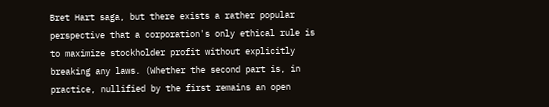Bret Hart saga, but there exists a rather popular perspective that a corporation's only ethical rule is to maximize stockholder profit without explicitly breaking any laws. (Whether the second part is, in practice, nullified by the first remains an open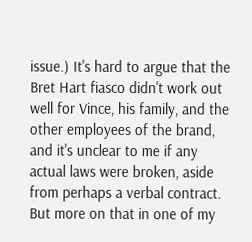issue.) It's hard to argue that the Bret Hart fiasco didn't work out well for Vince, his family, and the other employees of the brand, and it's unclear to me if any actual laws were broken, aside from perhaps a verbal contract. But more on that in one of my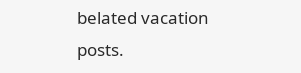belated vacation posts.